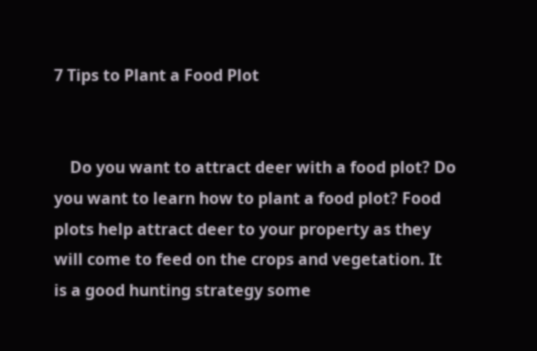7 Tips to Plant a Food Plot


    Do you want to attract deer with a food plot? Do you want to learn how to plant a food plot? Food plots help attract deer to your property as they will come to feed on the crops and vegetation. It is a good hunting strategy some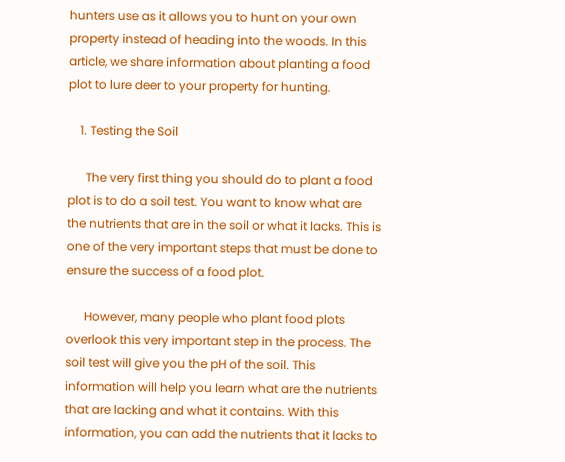hunters use as it allows you to hunt on your own property instead of heading into the woods. In this article, we share information about planting a food plot to lure deer to your property for hunting.

    1. Testing the Soil

      The very first thing you should do to plant a food plot is to do a soil test. You want to know what are the nutrients that are in the soil or what it lacks. This is one of the very important steps that must be done to ensure the success of a food plot.

      However, many people who plant food plots overlook this very important step in the process. The soil test will give you the pH of the soil. This information will help you learn what are the nutrients that are lacking and what it contains. With this information, you can add the nutrients that it lacks to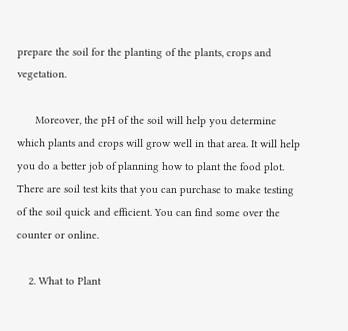prepare the soil for the planting of the plants, crops and vegetation.

      Moreover, the pH of the soil will help you determine which plants and crops will grow well in that area. It will help you do a better job of planning how to plant the food plot.  There are soil test kits that you can purchase to make testing of the soil quick and efficient. You can find some over the counter or online.

    2. What to Plant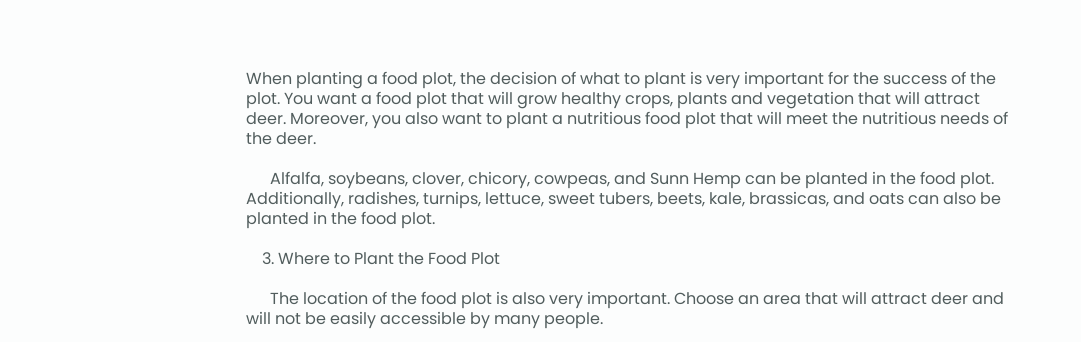When planting a food plot, the decision of what to plant is very important for the success of the plot. You want a food plot that will grow healthy crops, plants and vegetation that will attract deer. Moreover, you also want to plant a nutritious food plot that will meet the nutritious needs of the deer.

      Alfalfa, soybeans, clover, chicory, cowpeas, and Sunn Hemp can be planted in the food plot. Additionally, radishes, turnips, lettuce, sweet tubers, beets, kale, brassicas, and oats can also be planted in the food plot.

    3. Where to Plant the Food Plot

      The location of the food plot is also very important. Choose an area that will attract deer and will not be easily accessible by many people.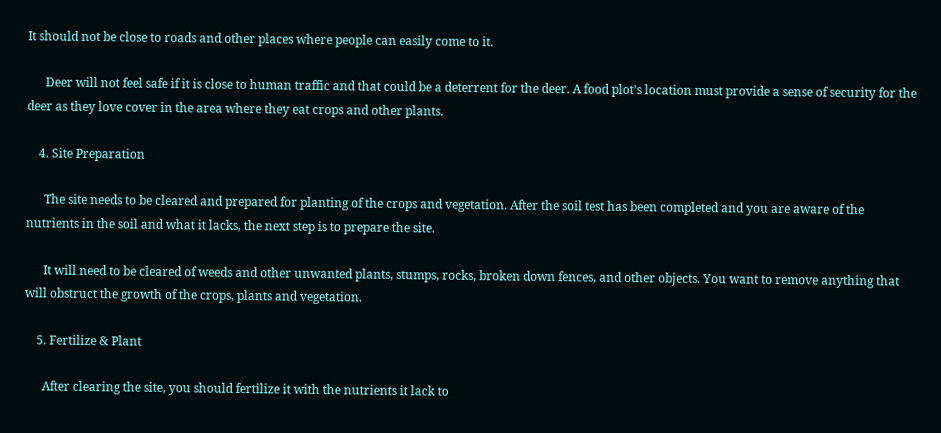It should not be close to roads and other places where people can easily come to it.

      Deer will not feel safe if it is close to human traffic and that could be a deterrent for the deer. A food plot’s location must provide a sense of security for the deer as they love cover in the area where they eat crops and other plants.

    4. Site Preparation

      The site needs to be cleared and prepared for planting of the crops and vegetation. After the soil test has been completed and you are aware of the nutrients in the soil and what it lacks, the next step is to prepare the site.

      It will need to be cleared of weeds and other unwanted plants, stumps, rocks, broken down fences, and other objects. You want to remove anything that will obstruct the growth of the crops, plants and vegetation.

    5. Fertilize & Plant

      After clearing the site, you should fertilize it with the nutrients it lack to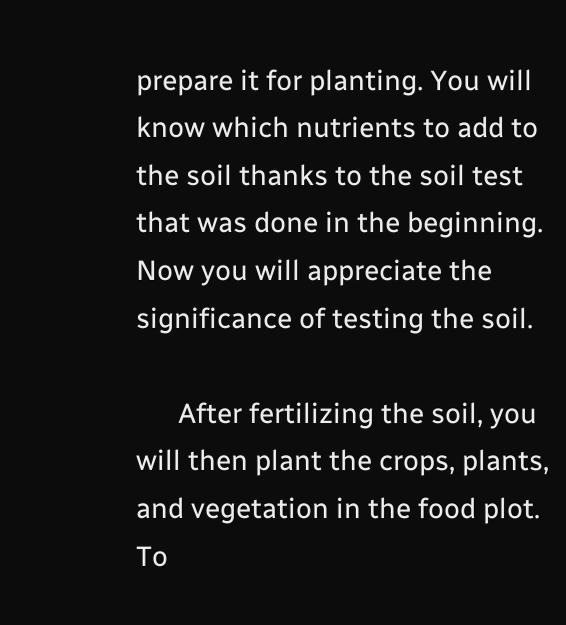prepare it for planting. You will know which nutrients to add to the soil thanks to the soil test that was done in the beginning. Now you will appreciate the significance of testing the soil.

      After fertilizing the soil, you will then plant the crops, plants, and vegetation in the food plot. To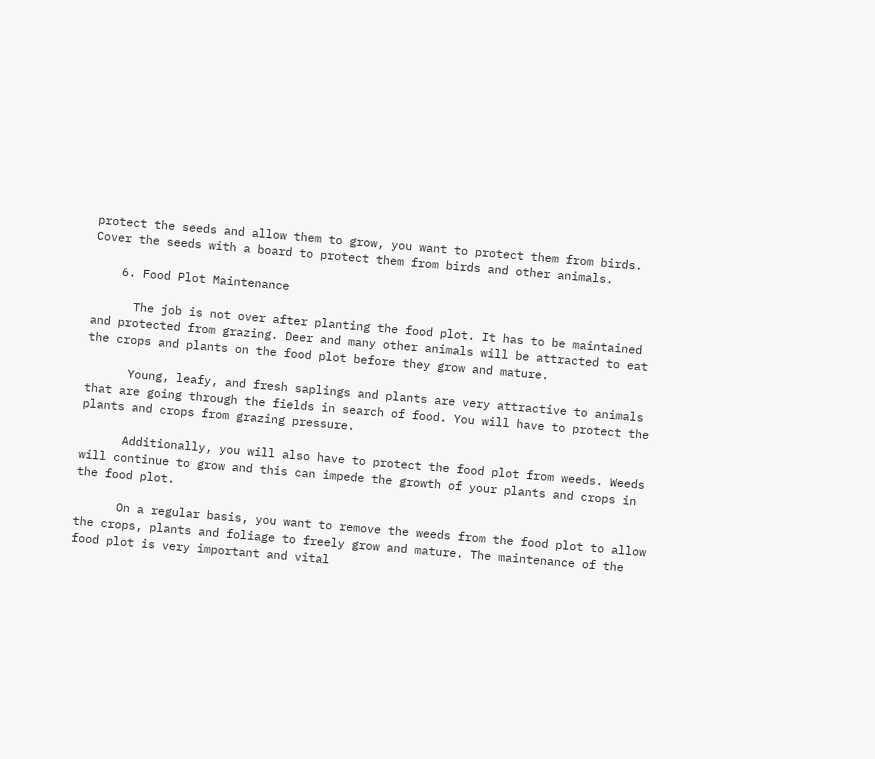protect the seeds and allow them to grow, you want to protect them from birds. Cover the seeds with a board to protect them from birds and other animals.

    6. Food Plot Maintenance

      The job is not over after planting the food plot. It has to be maintained and protected from grazing. Deer and many other animals will be attracted to eat the crops and plants on the food plot before they grow and mature.

      Young, leafy, and fresh saplings and plants are very attractive to animals that are going through the fields in search of food. You will have to protect the plants and crops from grazing pressure.

      Additionally, you will also have to protect the food plot from weeds. Weeds will continue to grow and this can impede the growth of your plants and crops in the food plot.

      On a regular basis, you want to remove the weeds from the food plot to allow the crops, plants and foliage to freely grow and mature. The maintenance of the food plot is very important and vital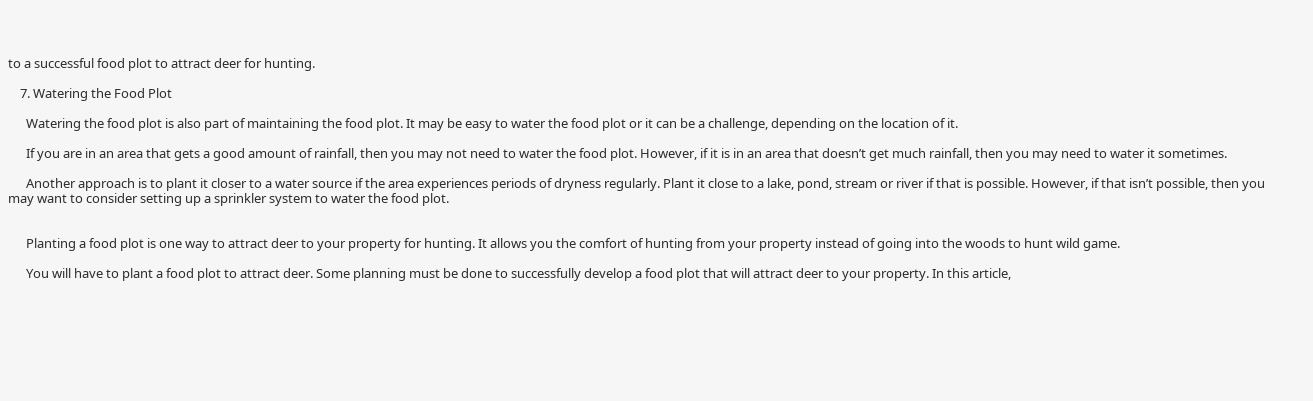to a successful food plot to attract deer for hunting.

    7. Watering the Food Plot

      Watering the food plot is also part of maintaining the food plot. It may be easy to water the food plot or it can be a challenge, depending on the location of it.

      If you are in an area that gets a good amount of rainfall, then you may not need to water the food plot. However, if it is in an area that doesn’t get much rainfall, then you may need to water it sometimes.

      Another approach is to plant it closer to a water source if the area experiences periods of dryness regularly. Plant it close to a lake, pond, stream or river if that is possible. However, if that isn’t possible, then you may want to consider setting up a sprinkler system to water the food plot.


      Planting a food plot is one way to attract deer to your property for hunting. It allows you the comfort of hunting from your property instead of going into the woods to hunt wild game.

      You will have to plant a food plot to attract deer. Some planning must be done to successfully develop a food plot that will attract deer to your property. In this article,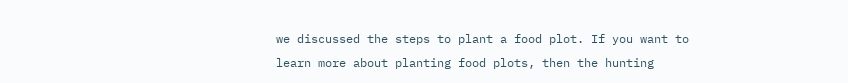we discussed the steps to plant a food plot. If you want to learn more about planting food plots, then the hunting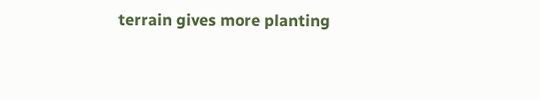terrain gives more planting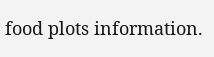food plots information.